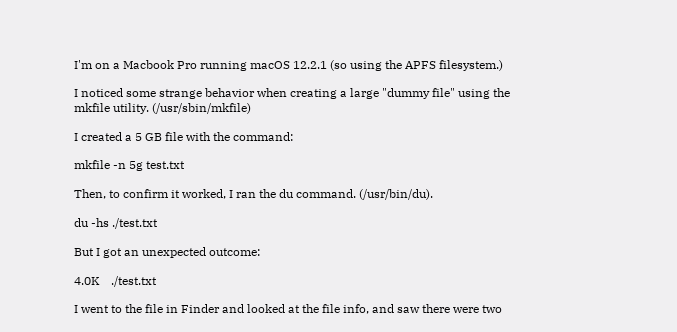I'm on a Macbook Pro running macOS 12.2.1 (so using the APFS filesystem.)

I noticed some strange behavior when creating a large "dummy file" using the mkfile utility. (/usr/sbin/mkfile)

I created a 5 GB file with the command:

mkfile -n 5g test.txt

Then, to confirm it worked, I ran the du command. (/usr/bin/du).

du -hs ./test.txt

But I got an unexpected outcome:

4.0K    ./test.txt

I went to the file in Finder and looked at the file info, and saw there were two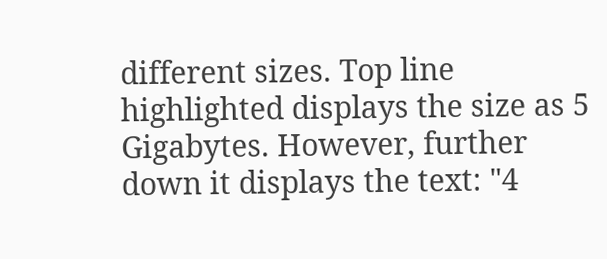different sizes. Top line highlighted displays the size as 5 Gigabytes. However, further down it displays the text: "4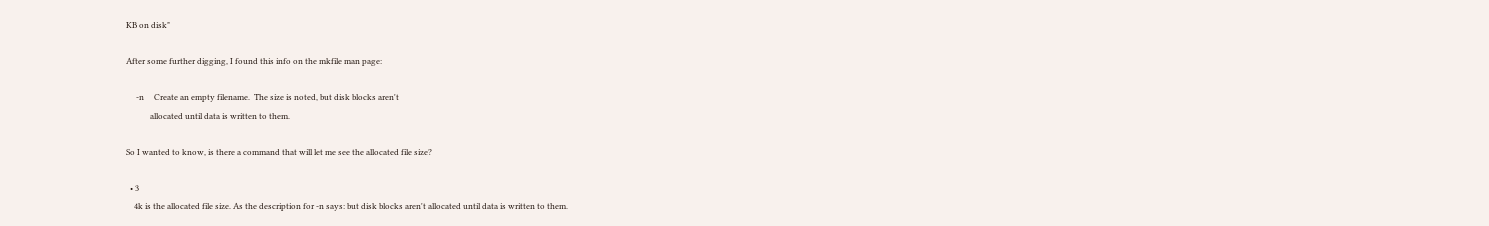KB on disk"

After some further digging, I found this info on the mkfile man page:

     -n     Create an empty filename.  The size is noted, but disk blocks aren't
            allocated until data is written to them.

So I wanted to know, is there a command that will let me see the allocated file size?

  • 3
    4k is the allocated file size. As the description for -n says: but disk blocks aren't allocated until data is written to them.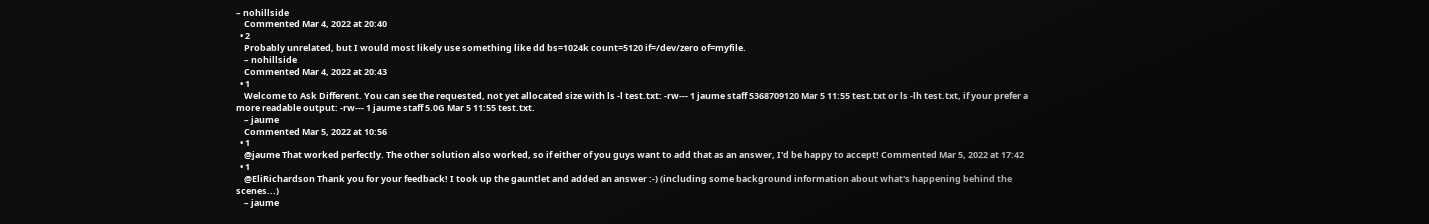– nohillside
    Commented Mar 4, 2022 at 20:40
  • 2
    Probably unrelated, but I would most likely use something like dd bs=1024k count=5120 if=/dev/zero of=myfile.
    – nohillside
    Commented Mar 4, 2022 at 20:43
  • 1
    Welcome to Ask Different. You can see the requested, not yet allocated size with ls -l test.txt: -rw--- 1 jaume staff 5368709120 Mar 5 11:55 test.txt or ls -lh test.txt, if your prefer a more readable output: -rw--- 1 jaume staff 5.0G Mar 5 11:55 test.txt.
    – jaume
    Commented Mar 5, 2022 at 10:56
  • 1
    @jaume That worked perfectly. The other solution also worked, so if either of you guys want to add that as an answer, I'd be happy to accept! Commented Mar 5, 2022 at 17:42
  • 1
    @EliRichardson Thank you for your feedback! I took up the gauntlet and added an answer :-) (including some background information about what's happening behind the scenes...)
    – jaume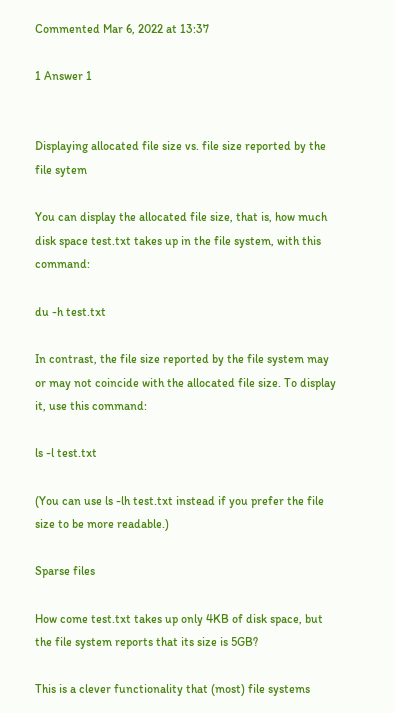Commented Mar 6, 2022 at 13:37

1 Answer 1


Displaying allocated file size vs. file size reported by the file sytem

You can display the allocated file size, that is, how much disk space test.txt takes up in the file system, with this command:

du -h test.txt

In contrast, the file size reported by the file system may or may not coincide with the allocated file size. To display it, use this command:

ls -l test.txt

(You can use ls -lh test.txt instead if you prefer the file size to be more readable.)

Sparse files

How come test.txt takes up only 4KB of disk space, but the file system reports that its size is 5GB?

This is a clever functionality that (most) file systems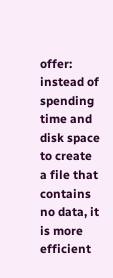offer: instead of spending time and disk space to create a file that contains no data, it is more efficient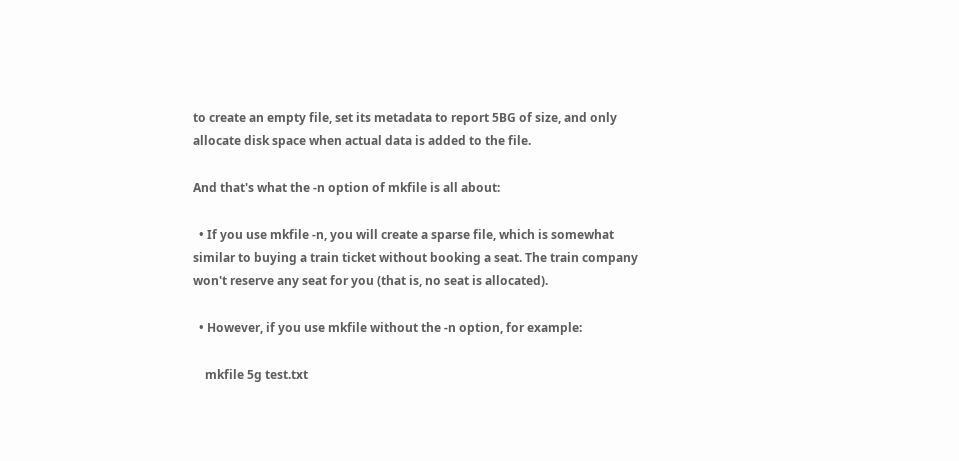to create an empty file, set its metadata to report 5BG of size, and only allocate disk space when actual data is added to the file.

And that's what the -n option of mkfile is all about:

  • If you use mkfile -n, you will create a sparse file, which is somewhat similar to buying a train ticket without booking a seat. The train company won't reserve any seat for you (that is, no seat is allocated).

  • However, if you use mkfile without the -n option, for example:

    mkfile 5g test.txt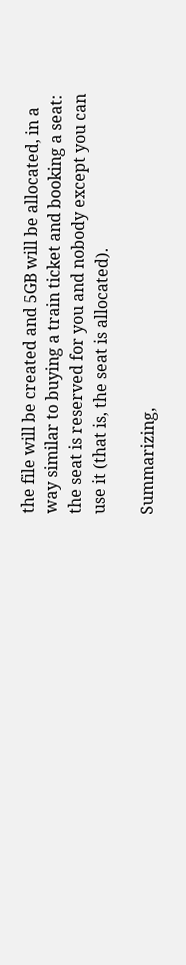the file will be created and 5GB will be allocated, in a way similar to buying a train ticket and booking a seat: the seat is reserved for you and nobody except you can use it (that is, the seat is allocated).

Summarizing,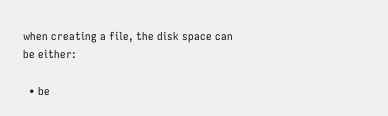when creating a file, the disk space can be either:

  • be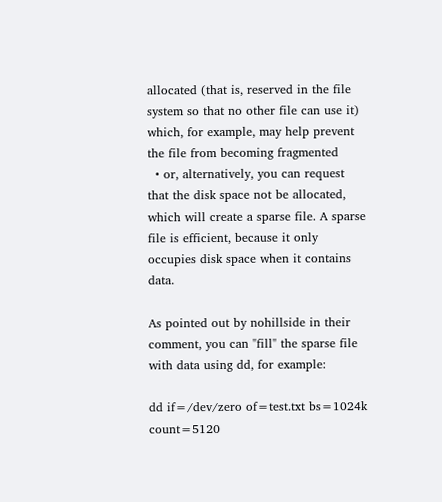allocated (that is, reserved in the file system so that no other file can use it) which, for example, may help prevent the file from becoming fragmented
  • or, alternatively, you can request that the disk space not be allocated, which will create a sparse file. A sparse file is efficient, because it only occupies disk space when it contains data.

As pointed out by nohillside in their comment, you can "fill" the sparse file with data using dd, for example:

dd if=/dev/zero of=test.txt bs=1024k count=5120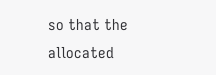so that the allocated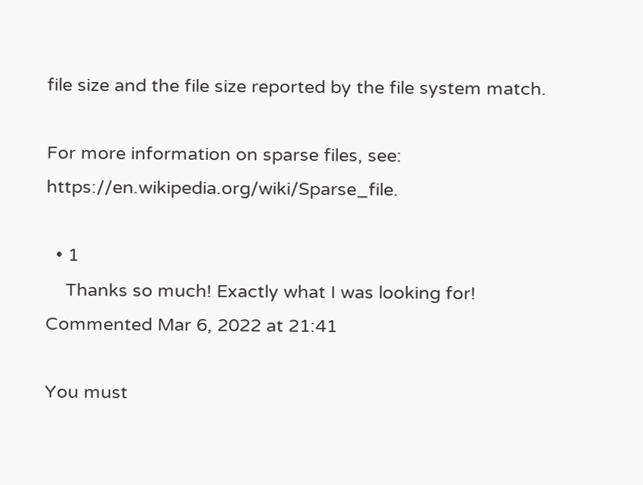file size and the file size reported by the file system match.

For more information on sparse files, see: https://en.wikipedia.org/wiki/Sparse_file.

  • 1
    Thanks so much! Exactly what I was looking for! Commented Mar 6, 2022 at 21:41

You must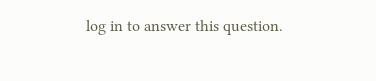log in to answer this question.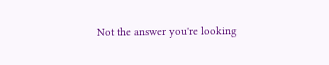Not the answer you're looking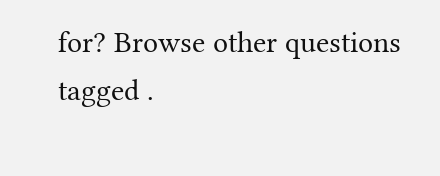for? Browse other questions tagged .